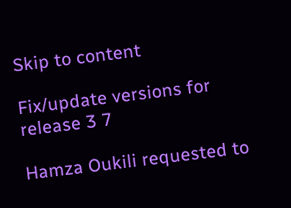Skip to content

Fix/update versions for release 3 7

Hamza Oukili requested to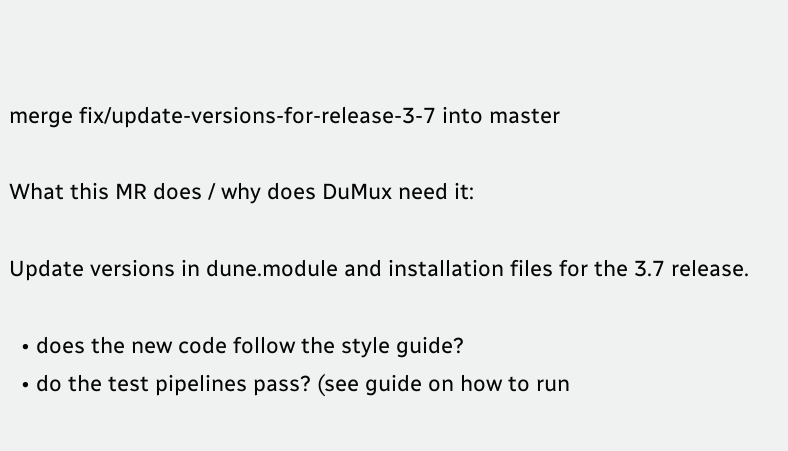merge fix/update-versions-for-release-3-7 into master

What this MR does / why does DuMux need it:

Update versions in dune.module and installation files for the 3.7 release.

  • does the new code follow the style guide?
  • do the test pipelines pass? (see guide on how to run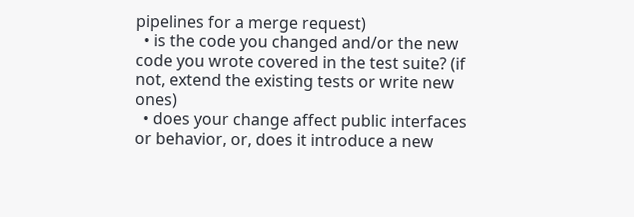pipelines for a merge request)
  • is the code you changed and/or the new code you wrote covered in the test suite? (if not, extend the existing tests or write new ones)
  • does your change affect public interfaces or behavior, or, does it introduce a new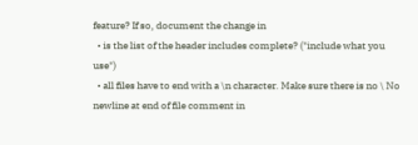feature? If so, document the change in
  • is the list of the header includes complete? ("include what you use")
  • all files have to end with a \n character. Make sure there is no \ No newline at end of file comment in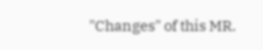"Changes" of this MR.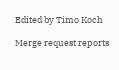Edited by Timo Koch

Merge request reports